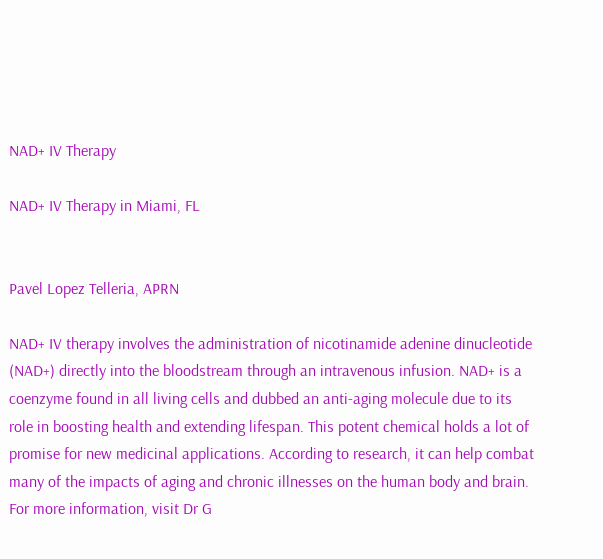NAD+ IV Therapy

NAD+ IV Therapy in Miami, FL


Pavel Lopez Telleria, APRN

NAD+ IV therapy involves the administration of nicotinamide adenine dinucleotide (NAD+) directly into the bloodstream through an intravenous infusion. NAD+ is a coenzyme found in all living cells and dubbed an anti-aging molecule due to its role in boosting health and extending lifespan. This potent chemical holds a lot of promise for new medicinal applications. According to research, it can help combat many of the impacts of aging and chronic illnesses on the human body and brain. For more information, visit Dr G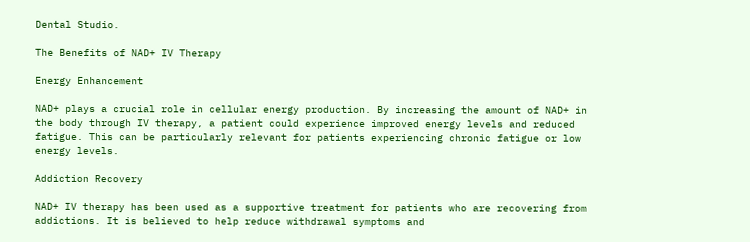Dental Studio.

The Benefits of NAD+ IV Therapy

Energy Enhancement

NAD+ plays a crucial role in cellular energy production. By increasing the amount of NAD+ in the body through IV therapy, a patient could experience improved energy levels and reduced fatigue. This can be particularly relevant for patients experiencing chronic fatigue or low energy levels.

Addiction Recovery

NAD+ IV therapy has been used as a supportive treatment for patients who are recovering from addictions. It is believed to help reduce withdrawal symptoms and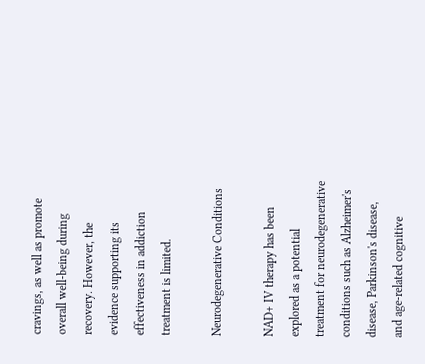cravings, as well as promote overall well-being during recovery. However, the evidence supporting its effectiveness in addiction treatment is limited.

Neurodegenerative Conditions

NAD+ IV therapy has been explored as a potential treatment for neurodegenerative conditions such as Alzheimer's disease, Parkinson's disease, and age-related cognitive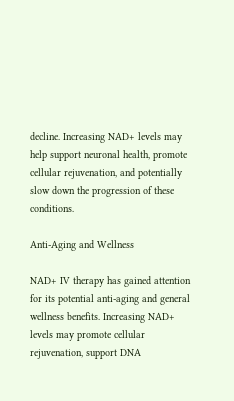decline. Increasing NAD+ levels may help support neuronal health, promote cellular rejuvenation, and potentially slow down the progression of these conditions.

Anti-Aging and Wellness

NAD+ IV therapy has gained attention for its potential anti-aging and general wellness benefits. Increasing NAD+ levels may promote cellular rejuvenation, support DNA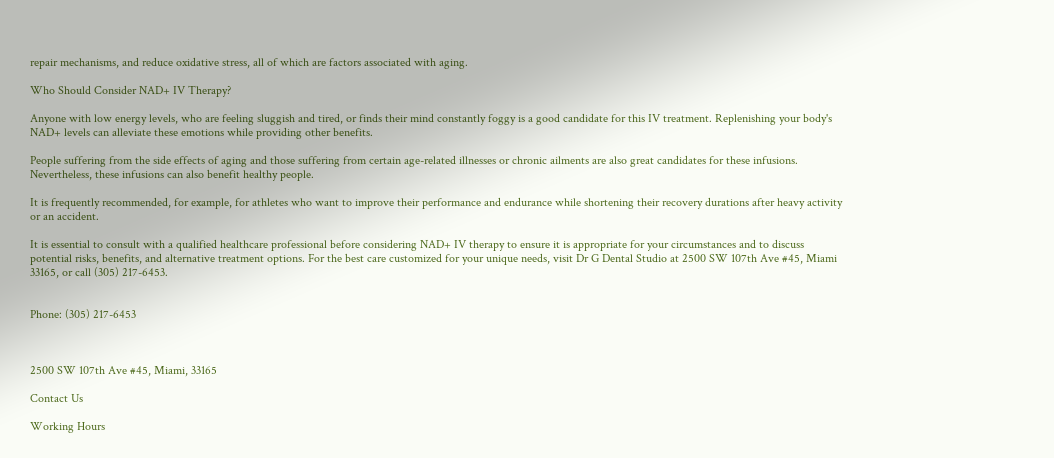repair mechanisms, and reduce oxidative stress, all of which are factors associated with aging.

Who Should Consider NAD+ IV Therapy?

Anyone with low energy levels, who are feeling sluggish and tired, or finds their mind constantly foggy is a good candidate for this IV treatment. Replenishing your body's NAD+ levels can alleviate these emotions while providing other benefits.

People suffering from the side effects of aging and those suffering from certain age-related illnesses or chronic ailments are also great candidates for these infusions. Nevertheless, these infusions can also benefit healthy people.

It is frequently recommended, for example, for athletes who want to improve their performance and endurance while shortening their recovery durations after heavy activity or an accident.

It is essential to consult with a qualified healthcare professional before considering NAD+ IV therapy to ensure it is appropriate for your circumstances and to discuss potential risks, benefits, and alternative treatment options. For the best care customized for your unique needs, visit Dr G Dental Studio at 2500 SW 107th Ave #45, Miami 33165, or call (305) 217-6453.


Phone: (305) 217-6453



2500 SW 107th Ave #45, Miami, 33165

Contact Us

Working Hours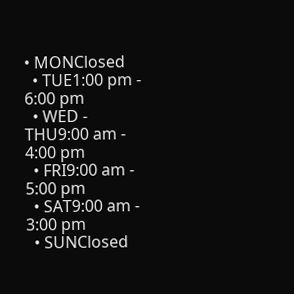• MONClosed
  • TUE1:00 pm - 6:00 pm
  • WED - THU9:00 am - 4:00 pm
  • FRI9:00 am - 5:00 pm
  • SAT9:00 am - 3:00 pm
  • SUNClosed